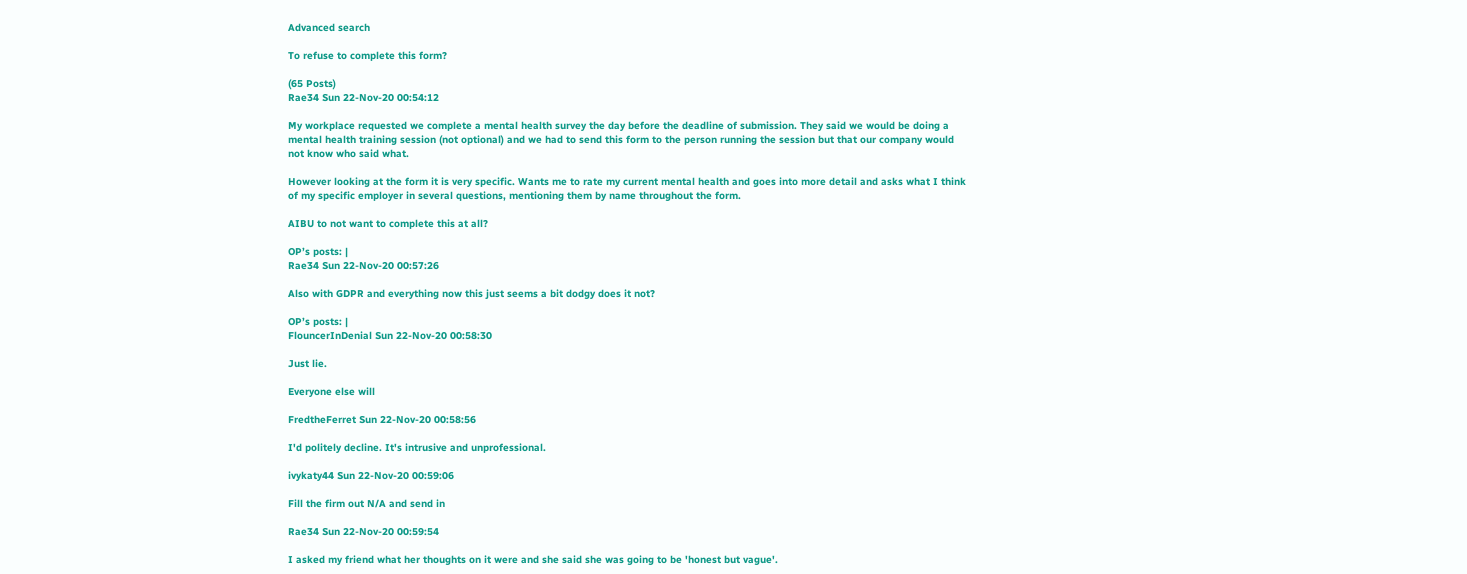Advanced search

To refuse to complete this form?

(65 Posts)
Rae34 Sun 22-Nov-20 00:54:12

My workplace requested we complete a mental health survey the day before the deadline of submission. They said we would be doing a mental health training session (not optional) and we had to send this form to the person running the session but that our company would not know who said what.

However looking at the form it is very specific. Wants me to rate my current mental health and goes into more detail and asks what I think of my specific employer in several questions, mentioning them by name throughout the form.

AIBU to not want to complete this at all?

OP’s posts: |
Rae34 Sun 22-Nov-20 00:57:26

Also with GDPR and everything now this just seems a bit dodgy does it not?

OP’s posts: |
FlouncerInDenial Sun 22-Nov-20 00:58:30

Just lie.

Everyone else will

FredtheFerret Sun 22-Nov-20 00:58:56

I'd politely decline. It's intrusive and unprofessional.

ivykaty44 Sun 22-Nov-20 00:59:06

Fill the firm out N/A and send in

Rae34 Sun 22-Nov-20 00:59:54

I asked my friend what her thoughts on it were and she said she was going to be 'honest but vague'.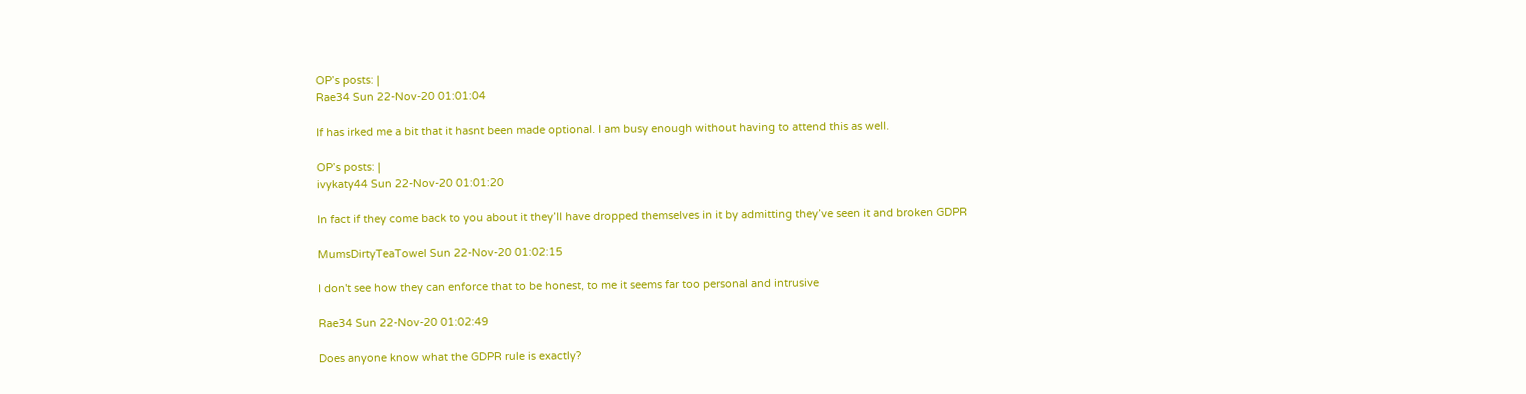OP’s posts: |
Rae34 Sun 22-Nov-20 01:01:04

If has irked me a bit that it hasnt been made optional. I am busy enough without having to attend this as well.

OP’s posts: |
ivykaty44 Sun 22-Nov-20 01:01:20

In fact if they come back to you about it they’ll have dropped themselves in it by admitting they’ve seen it and broken GDPR

MumsDirtyTeaTowel Sun 22-Nov-20 01:02:15

I don't see how they can enforce that to be honest, to me it seems far too personal and intrusive

Rae34 Sun 22-Nov-20 01:02:49

Does anyone know what the GDPR rule is exactly?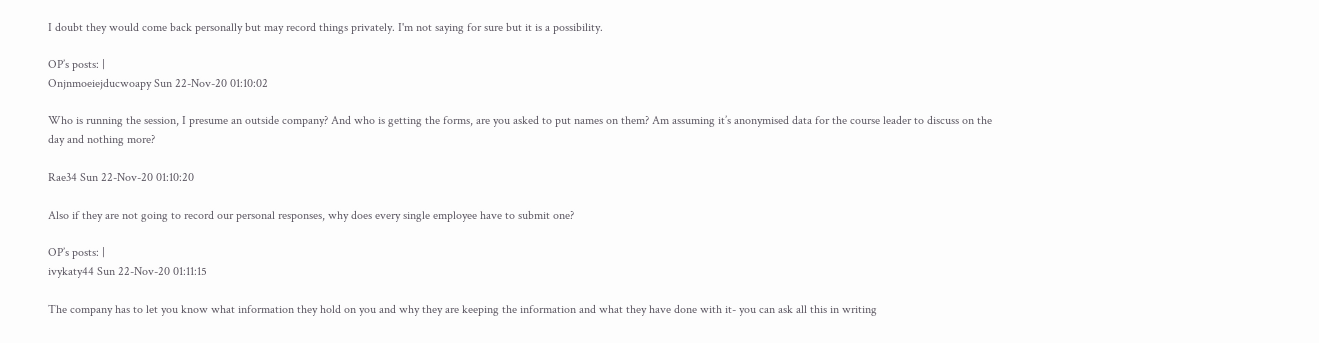I doubt they would come back personally but may record things privately. I'm not saying for sure but it is a possibility.

OP’s posts: |
Onjnmoeiejducwoapy Sun 22-Nov-20 01:10:02

Who is running the session, I presume an outside company? And who is getting the forms, are you asked to put names on them? Am assuming it’s anonymised data for the course leader to discuss on the day and nothing more?

Rae34 Sun 22-Nov-20 01:10:20

Also if they are not going to record our personal responses, why does every single employee have to submit one?

OP’s posts: |
ivykaty44 Sun 22-Nov-20 01:11:15

The company has to let you know what information they hold on you and why they are keeping the information and what they have done with it- you can ask all this in writing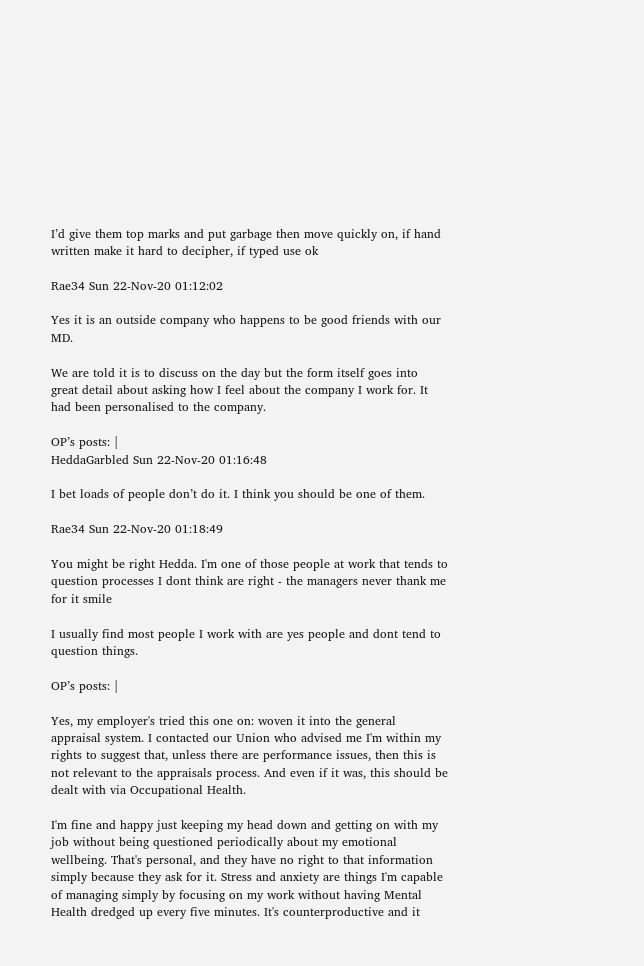I’d give them top marks and put garbage then move quickly on, if hand written make it hard to decipher, if typed use ok

Rae34 Sun 22-Nov-20 01:12:02

Yes it is an outside company who happens to be good friends with our MD.

We are told it is to discuss on the day but the form itself goes into great detail about asking how I feel about the company I work for. It had been personalised to the company.

OP’s posts: |
HeddaGarbled Sun 22-Nov-20 01:16:48

I bet loads of people don’t do it. I think you should be one of them.

Rae34 Sun 22-Nov-20 01:18:49

You might be right Hedda. I'm one of those people at work that tends to question processes I dont think are right - the managers never thank me for it smile

I usually find most people I work with are yes people and dont tend to question things.

OP’s posts: |

Yes, my employer's tried this one on: woven it into the general appraisal system. I contacted our Union who advised me I'm within my rights to suggest that, unless there are performance issues, then this is not relevant to the appraisals process. And even if it was, this should be dealt with via Occupational Health.

I'm fine and happy just keeping my head down and getting on with my job without being questioned periodically about my emotional wellbeing. That's personal, and they have no right to that information simply because they ask for it. Stress and anxiety are things I'm capable of managing simply by focusing on my work without having Mental Health dredged up every five minutes. It's counterproductive and it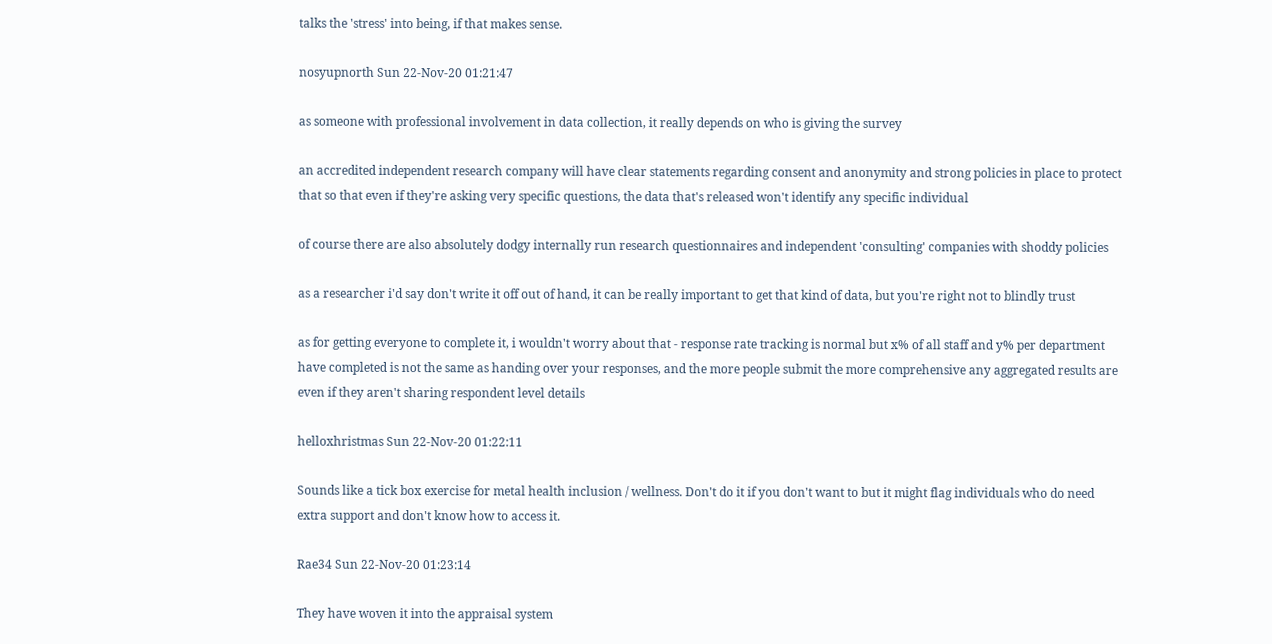talks the 'stress' into being, if that makes sense.

nosyupnorth Sun 22-Nov-20 01:21:47

as someone with professional involvement in data collection, it really depends on who is giving the survey

an accredited independent research company will have clear statements regarding consent and anonymity and strong policies in place to protect that so that even if they're asking very specific questions, the data that's released won't identify any specific individual

of course there are also absolutely dodgy internally run research questionnaires and independent 'consulting' companies with shoddy policies

as a researcher i'd say don't write it off out of hand, it can be really important to get that kind of data, but you're right not to blindly trust

as for getting everyone to complete it, i wouldn't worry about that - response rate tracking is normal but x% of all staff and y% per department have completed is not the same as handing over your responses, and the more people submit the more comprehensive any aggregated results are even if they aren't sharing respondent level details

helloxhristmas Sun 22-Nov-20 01:22:11

Sounds like a tick box exercise for metal health inclusion / wellness. Don't do it if you don't want to but it might flag individuals who do need extra support and don't know how to access it.

Rae34 Sun 22-Nov-20 01:23:14

They have woven it into the appraisal system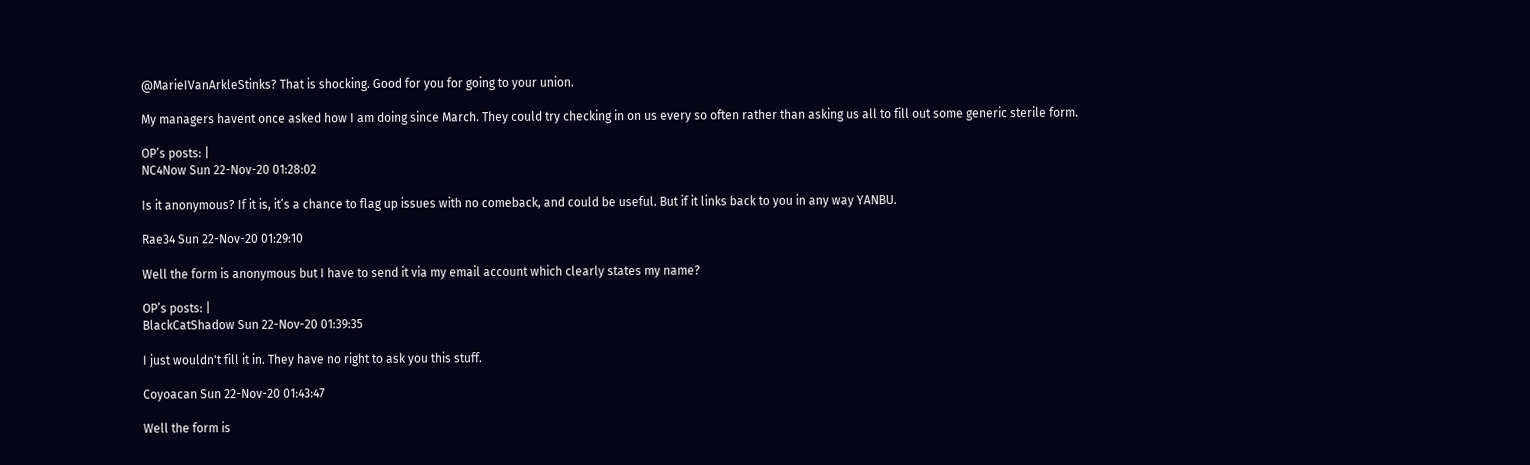@MarieIVanArkleStinks? That is shocking. Good for you for going to your union.

My managers havent once asked how I am doing since March. They could try checking in on us every so often rather than asking us all to fill out some generic sterile form.

OP’s posts: |
NC4Now Sun 22-Nov-20 01:28:02

Is it anonymous? If it is, it’s a chance to flag up issues with no comeback, and could be useful. But if it links back to you in any way YANBU.

Rae34 Sun 22-Nov-20 01:29:10

Well the form is anonymous but I have to send it via my email account which clearly states my name?

OP’s posts: |
BlackCatShadow Sun 22-Nov-20 01:39:35

I just wouldn't fill it in. They have no right to ask you this stuff.

Coyoacan Sun 22-Nov-20 01:43:47

Well the form is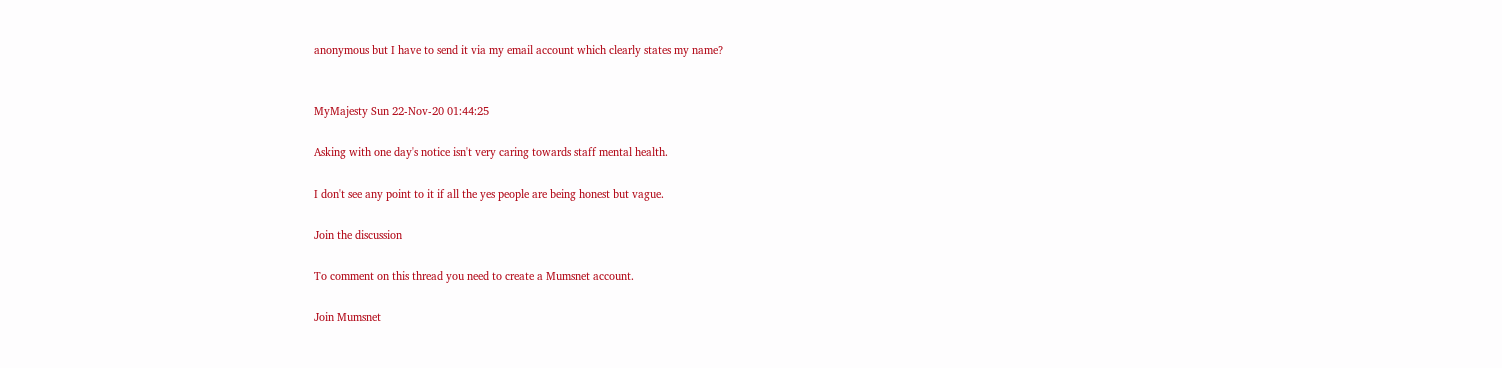anonymous but I have to send it via my email account which clearly states my name?


MyMajesty Sun 22-Nov-20 01:44:25

Asking with one day's notice isn't very caring towards staff mental health.

I don't see any point to it if all the yes people are being honest but vague.

Join the discussion

To comment on this thread you need to create a Mumsnet account.

Join Mumsnet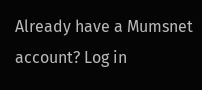Already have a Mumsnet account? Log in